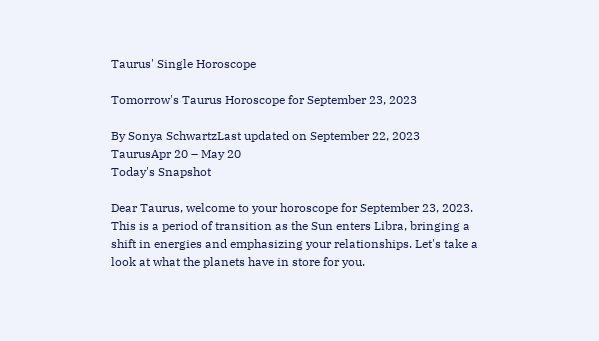Taurus' Single Horoscope

Tomorrow's Taurus Horoscope for September 23, 2023

By Sonya SchwartzLast updated on September 22, 2023
TaurusApr 20 – May 20
Today's Snapshot

Dear Taurus, welcome to your horoscope for September 23, 2023. This is a period of transition as the Sun enters Libra, bringing a shift in energies and emphasizing your relationships. Let's take a look at what the planets have in store for you.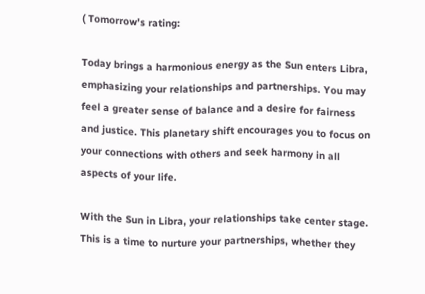( Tomorrow's rating:

Today brings a harmonious energy as the Sun enters Libra, emphasizing your relationships and partnerships. You may feel a greater sense of balance and a desire for fairness and justice. This planetary shift encourages you to focus on your connections with others and seek harmony in all aspects of your life.

With the Sun in Libra, your relationships take center stage. This is a time to nurture your partnerships, whether they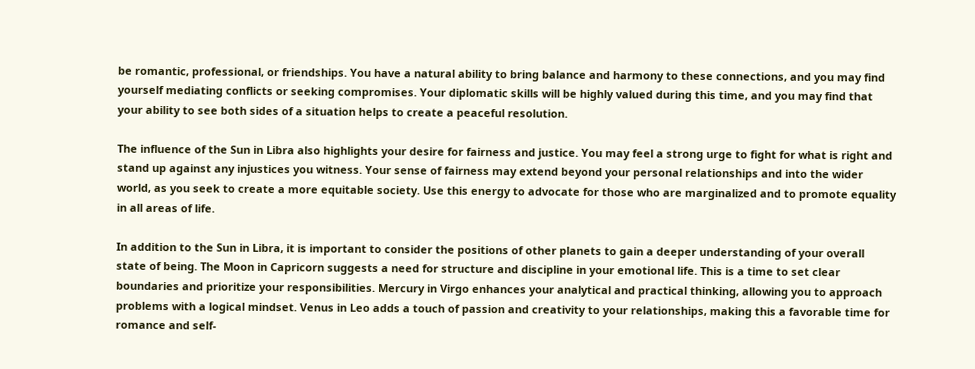be romantic, professional, or friendships. You have a natural ability to bring balance and harmony to these connections, and you may find yourself mediating conflicts or seeking compromises. Your diplomatic skills will be highly valued during this time, and you may find that your ability to see both sides of a situation helps to create a peaceful resolution.

The influence of the Sun in Libra also highlights your desire for fairness and justice. You may feel a strong urge to fight for what is right and stand up against any injustices you witness. Your sense of fairness may extend beyond your personal relationships and into the wider world, as you seek to create a more equitable society. Use this energy to advocate for those who are marginalized and to promote equality in all areas of life.

In addition to the Sun in Libra, it is important to consider the positions of other planets to gain a deeper understanding of your overall state of being. The Moon in Capricorn suggests a need for structure and discipline in your emotional life. This is a time to set clear boundaries and prioritize your responsibilities. Mercury in Virgo enhances your analytical and practical thinking, allowing you to approach problems with a logical mindset. Venus in Leo adds a touch of passion and creativity to your relationships, making this a favorable time for romance and self-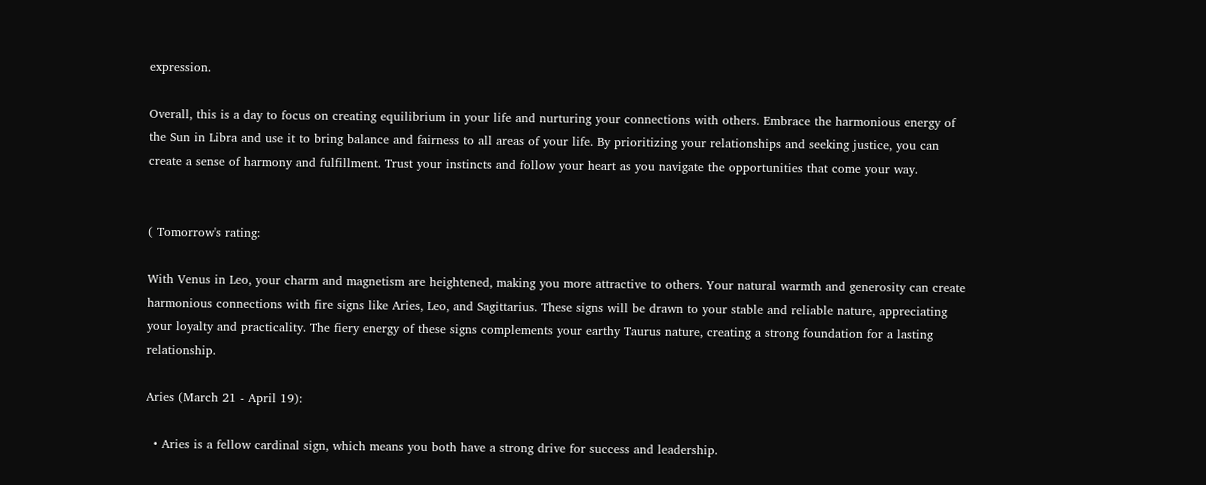expression.

Overall, this is a day to focus on creating equilibrium in your life and nurturing your connections with others. Embrace the harmonious energy of the Sun in Libra and use it to bring balance and fairness to all areas of your life. By prioritizing your relationships and seeking justice, you can create a sense of harmony and fulfillment. Trust your instincts and follow your heart as you navigate the opportunities that come your way.


( Tomorrow's rating:

With Venus in Leo, your charm and magnetism are heightened, making you more attractive to others. Your natural warmth and generosity can create harmonious connections with fire signs like Aries, Leo, and Sagittarius. These signs will be drawn to your stable and reliable nature, appreciating your loyalty and practicality. The fiery energy of these signs complements your earthy Taurus nature, creating a strong foundation for a lasting relationship.

Aries (March 21 - April 19):

  • Aries is a fellow cardinal sign, which means you both have a strong drive for success and leadership.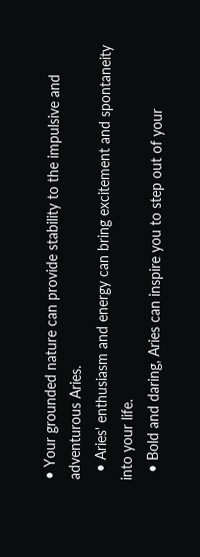• Your grounded nature can provide stability to the impulsive and adventurous Aries.
  • Aries' enthusiasm and energy can bring excitement and spontaneity into your life.
  • Bold and daring, Aries can inspire you to step out of your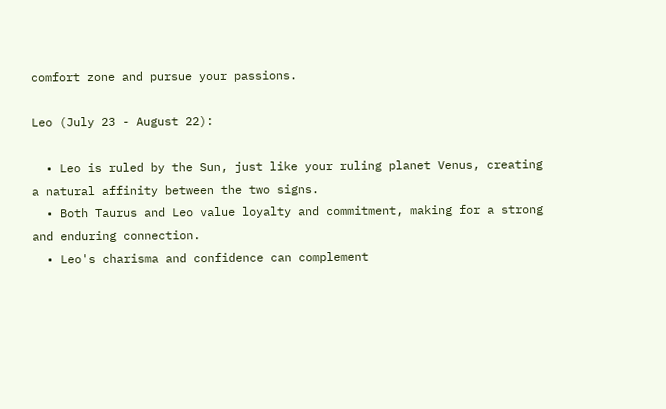comfort zone and pursue your passions.

Leo (July 23 - August 22):

  • Leo is ruled by the Sun, just like your ruling planet Venus, creating a natural affinity between the two signs.
  • Both Taurus and Leo value loyalty and commitment, making for a strong and enduring connection.
  • Leo's charisma and confidence can complement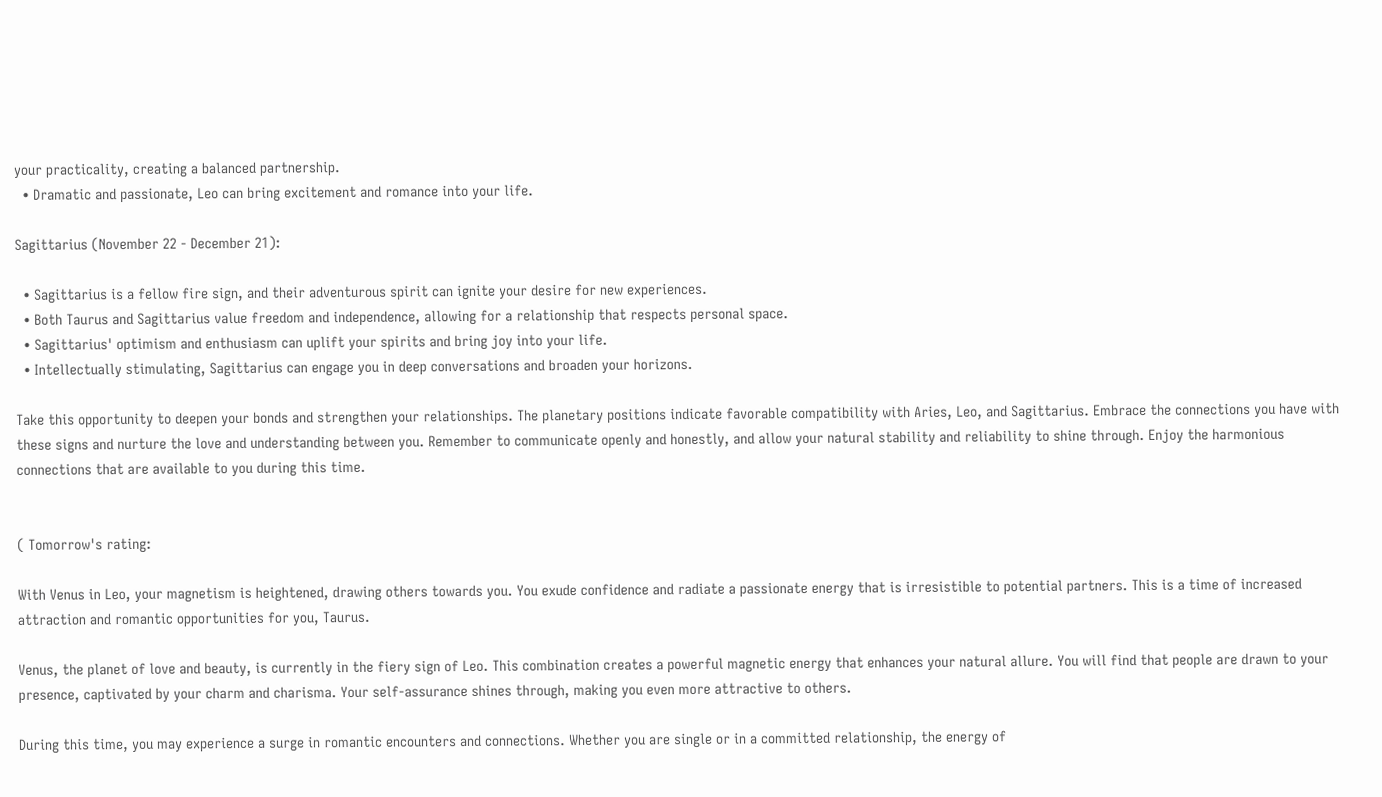your practicality, creating a balanced partnership.
  • Dramatic and passionate, Leo can bring excitement and romance into your life.

Sagittarius (November 22 - December 21):

  • Sagittarius is a fellow fire sign, and their adventurous spirit can ignite your desire for new experiences.
  • Both Taurus and Sagittarius value freedom and independence, allowing for a relationship that respects personal space.
  • Sagittarius' optimism and enthusiasm can uplift your spirits and bring joy into your life.
  • Intellectually stimulating, Sagittarius can engage you in deep conversations and broaden your horizons.

Take this opportunity to deepen your bonds and strengthen your relationships. The planetary positions indicate favorable compatibility with Aries, Leo, and Sagittarius. Embrace the connections you have with these signs and nurture the love and understanding between you. Remember to communicate openly and honestly, and allow your natural stability and reliability to shine through. Enjoy the harmonious connections that are available to you during this time.


( Tomorrow's rating:

With Venus in Leo, your magnetism is heightened, drawing others towards you. You exude confidence and radiate a passionate energy that is irresistible to potential partners. This is a time of increased attraction and romantic opportunities for you, Taurus.

Venus, the planet of love and beauty, is currently in the fiery sign of Leo. This combination creates a powerful magnetic energy that enhances your natural allure. You will find that people are drawn to your presence, captivated by your charm and charisma. Your self-assurance shines through, making you even more attractive to others.

During this time, you may experience a surge in romantic encounters and connections. Whether you are single or in a committed relationship, the energy of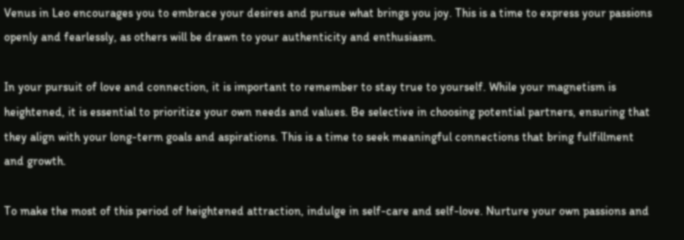Venus in Leo encourages you to embrace your desires and pursue what brings you joy. This is a time to express your passions openly and fearlessly, as others will be drawn to your authenticity and enthusiasm.

In your pursuit of love and connection, it is important to remember to stay true to yourself. While your magnetism is heightened, it is essential to prioritize your own needs and values. Be selective in choosing potential partners, ensuring that they align with your long-term goals and aspirations. This is a time to seek meaningful connections that bring fulfillment and growth.

To make the most of this period of heightened attraction, indulge in self-care and self-love. Nurture your own passions and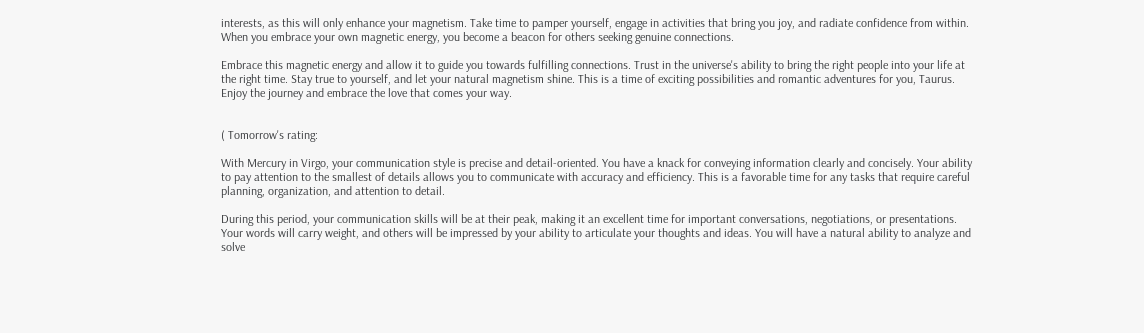interests, as this will only enhance your magnetism. Take time to pamper yourself, engage in activities that bring you joy, and radiate confidence from within. When you embrace your own magnetic energy, you become a beacon for others seeking genuine connections.

Embrace this magnetic energy and allow it to guide you towards fulfilling connections. Trust in the universe's ability to bring the right people into your life at the right time. Stay true to yourself, and let your natural magnetism shine. This is a time of exciting possibilities and romantic adventures for you, Taurus. Enjoy the journey and embrace the love that comes your way.


( Tomorrow's rating:

With Mercury in Virgo, your communication style is precise and detail-oriented. You have a knack for conveying information clearly and concisely. Your ability to pay attention to the smallest of details allows you to communicate with accuracy and efficiency. This is a favorable time for any tasks that require careful planning, organization, and attention to detail.

During this period, your communication skills will be at their peak, making it an excellent time for important conversations, negotiations, or presentations. Your words will carry weight, and others will be impressed by your ability to articulate your thoughts and ideas. You will have a natural ability to analyze and solve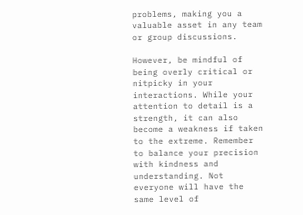problems, making you a valuable asset in any team or group discussions.

However, be mindful of being overly critical or nitpicky in your interactions. While your attention to detail is a strength, it can also become a weakness if taken to the extreme. Remember to balance your precision with kindness and understanding. Not everyone will have the same level of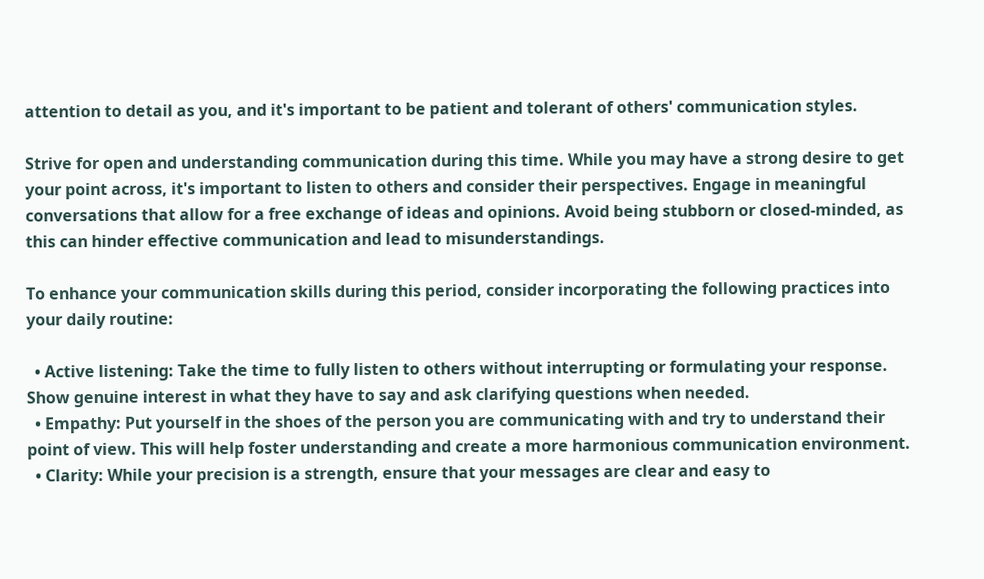attention to detail as you, and it's important to be patient and tolerant of others' communication styles.

Strive for open and understanding communication during this time. While you may have a strong desire to get your point across, it's important to listen to others and consider their perspectives. Engage in meaningful conversations that allow for a free exchange of ideas and opinions. Avoid being stubborn or closed-minded, as this can hinder effective communication and lead to misunderstandings.

To enhance your communication skills during this period, consider incorporating the following practices into your daily routine:

  • Active listening: Take the time to fully listen to others without interrupting or formulating your response. Show genuine interest in what they have to say and ask clarifying questions when needed.
  • Empathy: Put yourself in the shoes of the person you are communicating with and try to understand their point of view. This will help foster understanding and create a more harmonious communication environment.
  • Clarity: While your precision is a strength, ensure that your messages are clear and easy to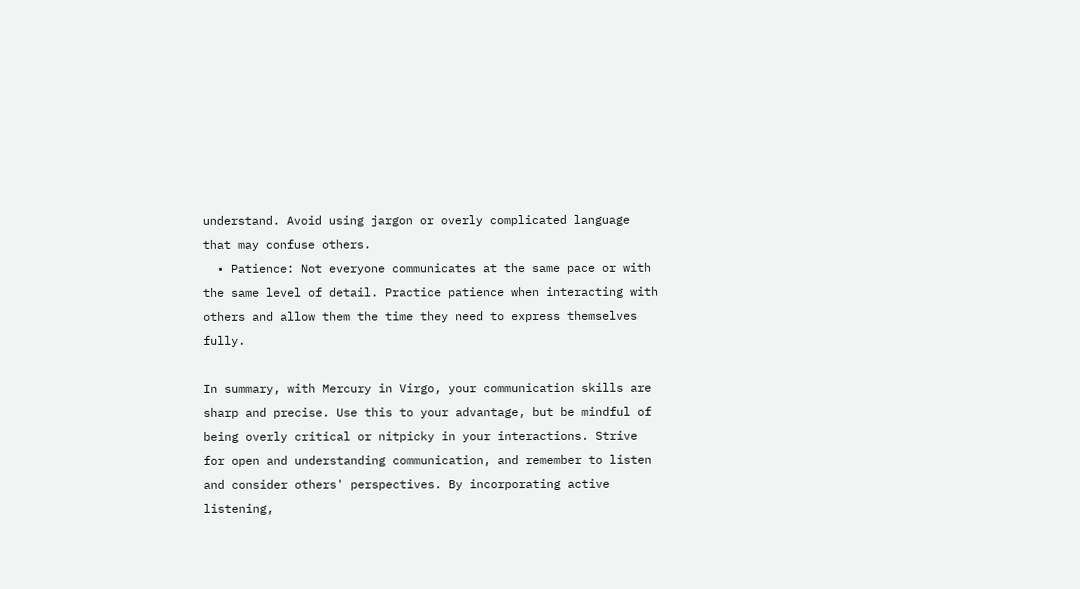understand. Avoid using jargon or overly complicated language that may confuse others.
  • Patience: Not everyone communicates at the same pace or with the same level of detail. Practice patience when interacting with others and allow them the time they need to express themselves fully.

In summary, with Mercury in Virgo, your communication skills are sharp and precise. Use this to your advantage, but be mindful of being overly critical or nitpicky in your interactions. Strive for open and understanding communication, and remember to listen and consider others' perspectives. By incorporating active listening,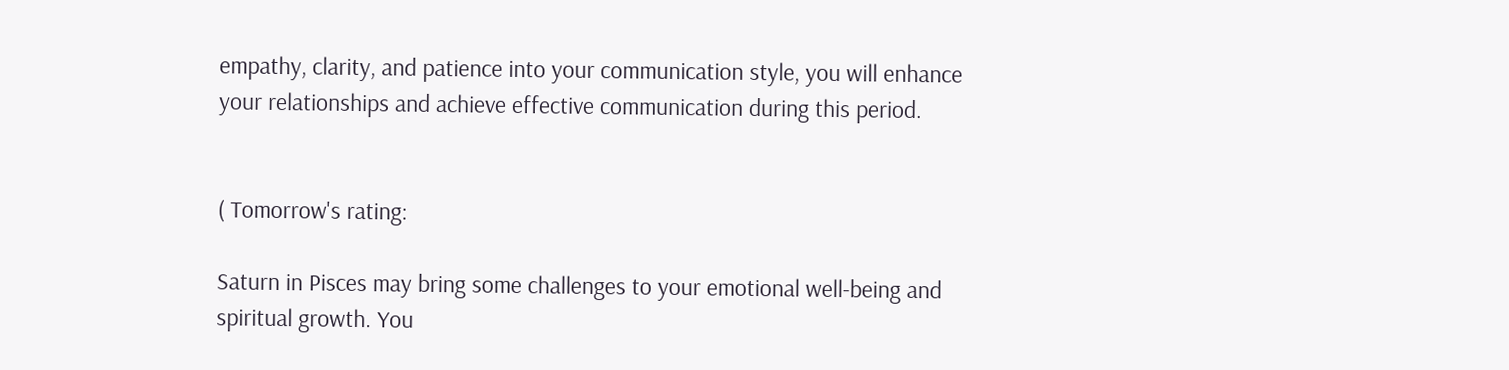empathy, clarity, and patience into your communication style, you will enhance your relationships and achieve effective communication during this period.


( Tomorrow's rating:

Saturn in Pisces may bring some challenges to your emotional well-being and spiritual growth. You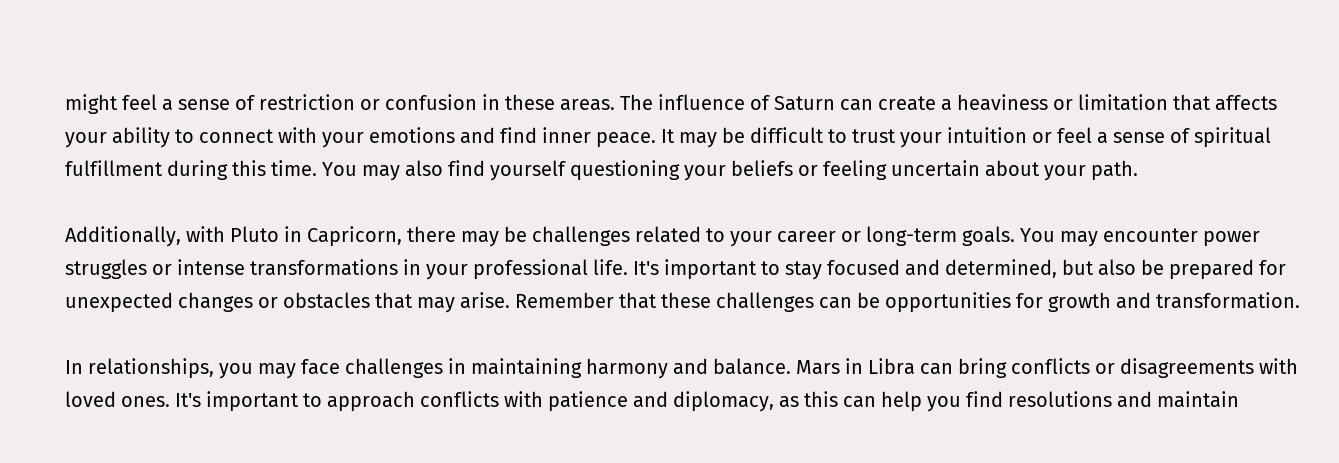might feel a sense of restriction or confusion in these areas. The influence of Saturn can create a heaviness or limitation that affects your ability to connect with your emotions and find inner peace. It may be difficult to trust your intuition or feel a sense of spiritual fulfillment during this time. You may also find yourself questioning your beliefs or feeling uncertain about your path.

Additionally, with Pluto in Capricorn, there may be challenges related to your career or long-term goals. You may encounter power struggles or intense transformations in your professional life. It's important to stay focused and determined, but also be prepared for unexpected changes or obstacles that may arise. Remember that these challenges can be opportunities for growth and transformation.

In relationships, you may face challenges in maintaining harmony and balance. Mars in Libra can bring conflicts or disagreements with loved ones. It's important to approach conflicts with patience and diplomacy, as this can help you find resolutions and maintain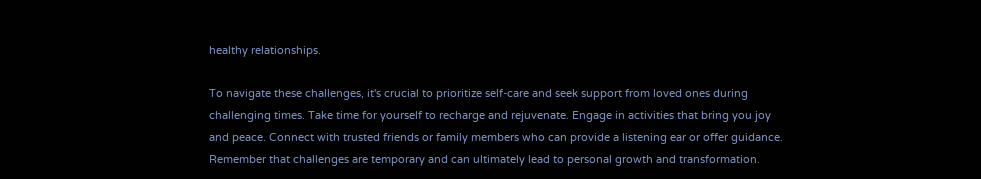healthy relationships.

To navigate these challenges, it's crucial to prioritize self-care and seek support from loved ones during challenging times. Take time for yourself to recharge and rejuvenate. Engage in activities that bring you joy and peace. Connect with trusted friends or family members who can provide a listening ear or offer guidance. Remember that challenges are temporary and can ultimately lead to personal growth and transformation.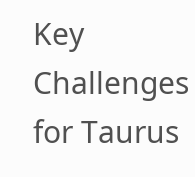Key Challenges for Taurus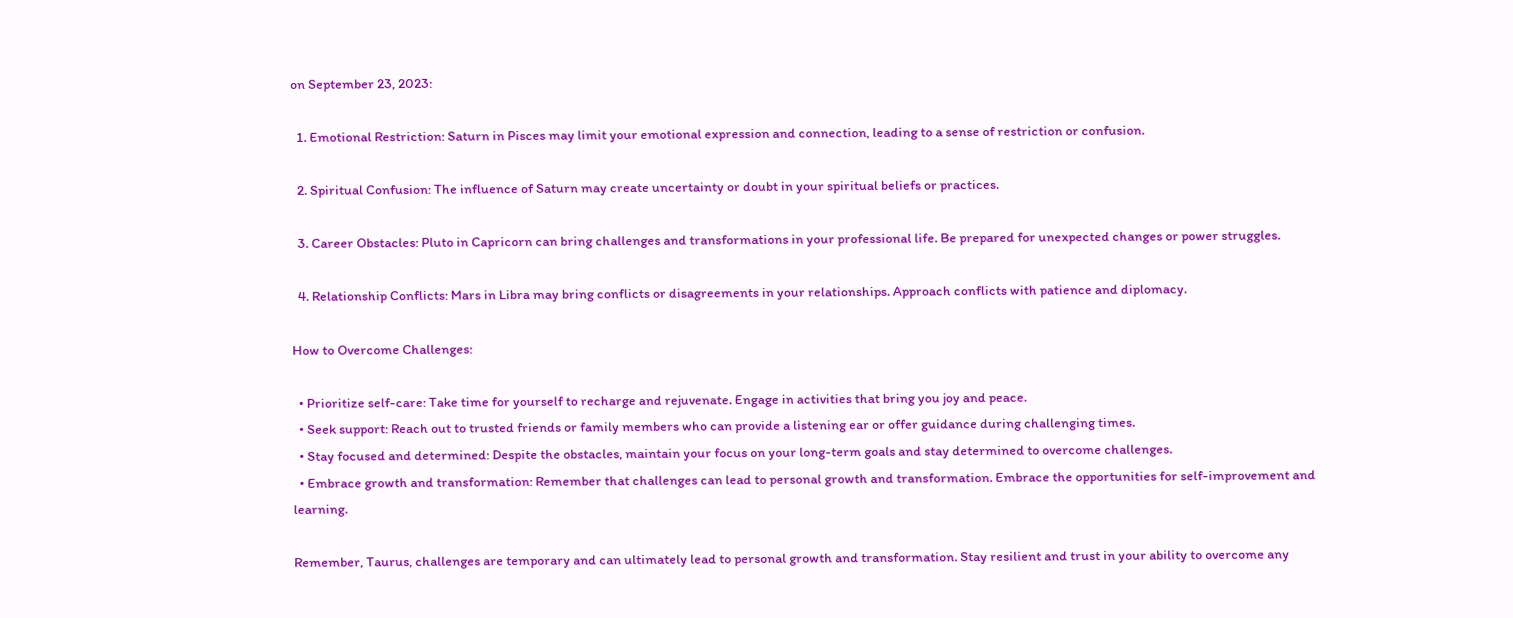on September 23, 2023:

  1. Emotional Restriction: Saturn in Pisces may limit your emotional expression and connection, leading to a sense of restriction or confusion.

  2. Spiritual Confusion: The influence of Saturn may create uncertainty or doubt in your spiritual beliefs or practices.

  3. Career Obstacles: Pluto in Capricorn can bring challenges and transformations in your professional life. Be prepared for unexpected changes or power struggles.

  4. Relationship Conflicts: Mars in Libra may bring conflicts or disagreements in your relationships. Approach conflicts with patience and diplomacy.

How to Overcome Challenges:

  • Prioritize self-care: Take time for yourself to recharge and rejuvenate. Engage in activities that bring you joy and peace.
  • Seek support: Reach out to trusted friends or family members who can provide a listening ear or offer guidance during challenging times.
  • Stay focused and determined: Despite the obstacles, maintain your focus on your long-term goals and stay determined to overcome challenges.
  • Embrace growth and transformation: Remember that challenges can lead to personal growth and transformation. Embrace the opportunities for self-improvement and learning.

Remember, Taurus, challenges are temporary and can ultimately lead to personal growth and transformation. Stay resilient and trust in your ability to overcome any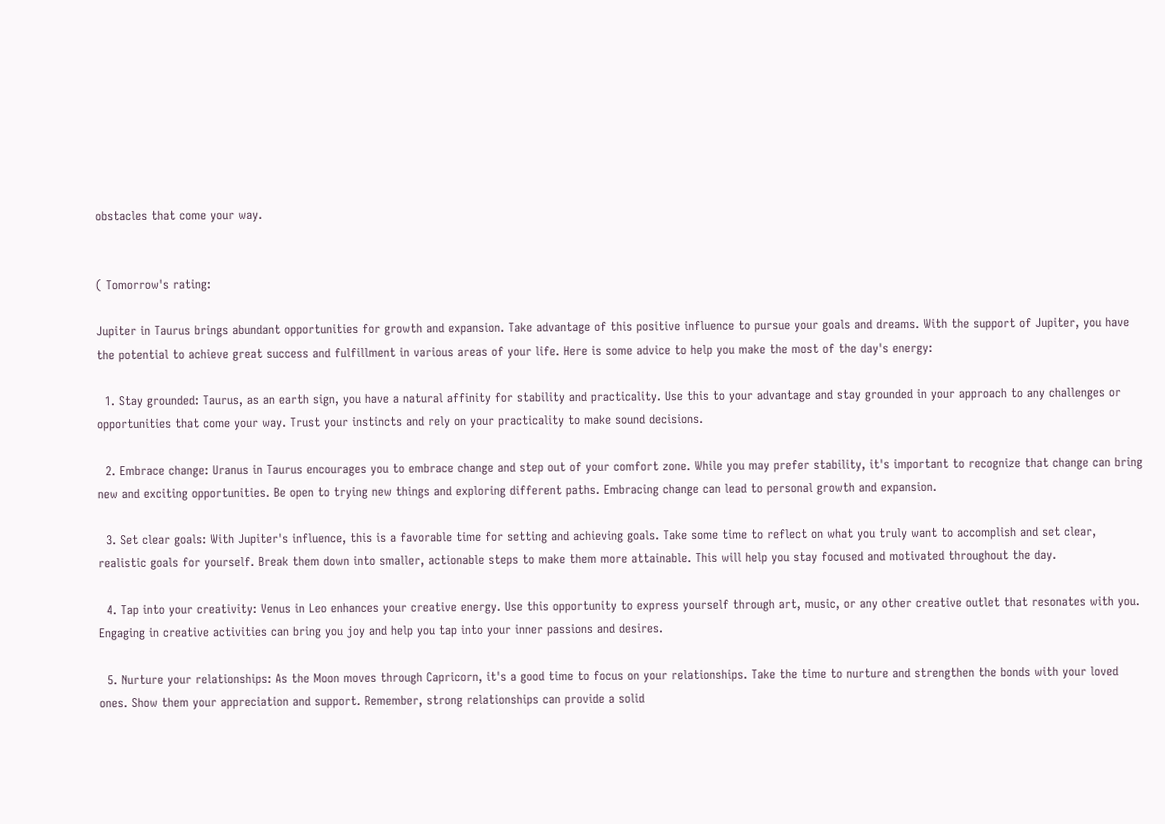obstacles that come your way.


( Tomorrow's rating:

Jupiter in Taurus brings abundant opportunities for growth and expansion. Take advantage of this positive influence to pursue your goals and dreams. With the support of Jupiter, you have the potential to achieve great success and fulfillment in various areas of your life. Here is some advice to help you make the most of the day's energy:

  1. Stay grounded: Taurus, as an earth sign, you have a natural affinity for stability and practicality. Use this to your advantage and stay grounded in your approach to any challenges or opportunities that come your way. Trust your instincts and rely on your practicality to make sound decisions.

  2. Embrace change: Uranus in Taurus encourages you to embrace change and step out of your comfort zone. While you may prefer stability, it's important to recognize that change can bring new and exciting opportunities. Be open to trying new things and exploring different paths. Embracing change can lead to personal growth and expansion.

  3. Set clear goals: With Jupiter's influence, this is a favorable time for setting and achieving goals. Take some time to reflect on what you truly want to accomplish and set clear, realistic goals for yourself. Break them down into smaller, actionable steps to make them more attainable. This will help you stay focused and motivated throughout the day.

  4. Tap into your creativity: Venus in Leo enhances your creative energy. Use this opportunity to express yourself through art, music, or any other creative outlet that resonates with you. Engaging in creative activities can bring you joy and help you tap into your inner passions and desires.

  5. Nurture your relationships: As the Moon moves through Capricorn, it's a good time to focus on your relationships. Take the time to nurture and strengthen the bonds with your loved ones. Show them your appreciation and support. Remember, strong relationships can provide a solid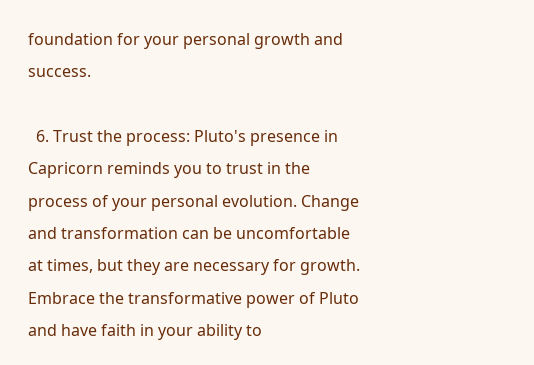foundation for your personal growth and success.

  6. Trust the process: Pluto's presence in Capricorn reminds you to trust in the process of your personal evolution. Change and transformation can be uncomfortable at times, but they are necessary for growth. Embrace the transformative power of Pluto and have faith in your ability to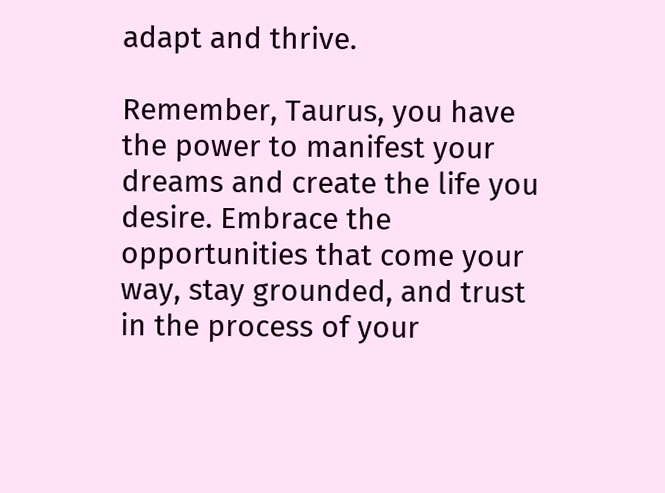adapt and thrive.

Remember, Taurus, you have the power to manifest your dreams and create the life you desire. Embrace the opportunities that come your way, stay grounded, and trust in the process of your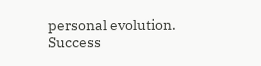personal evolution. Success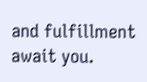and fulfillment await you.